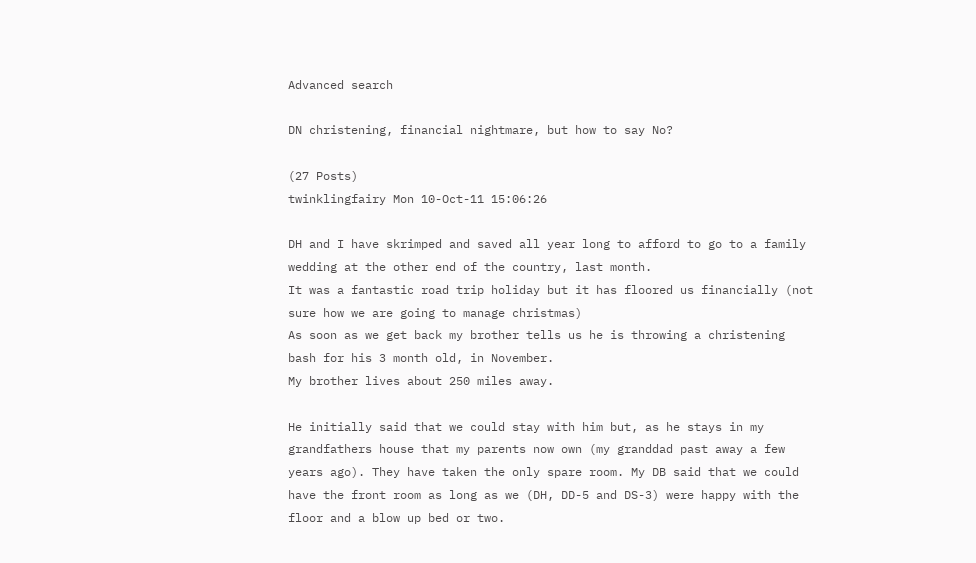Advanced search

DN christening, financial nightmare, but how to say No?

(27 Posts)
twinklingfairy Mon 10-Oct-11 15:06:26

DH and I have skrimped and saved all year long to afford to go to a family wedding at the other end of the country, last month.
It was a fantastic road trip holiday but it has floored us financially (not sure how we are going to manage christmas)
As soon as we get back my brother tells us he is throwing a christening bash for his 3 month old, in November.
My brother lives about 250 miles away.

He initially said that we could stay with him but, as he stays in my grandfathers house that my parents now own (my granddad past away a few years ago). They have taken the only spare room. My DB said that we could have the front room as long as we (DH, DD-5 and DS-3) were happy with the floor and a blow up bed or two.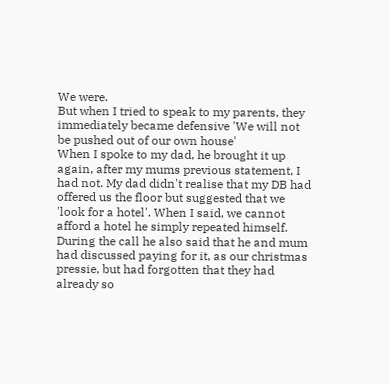We were.
But when I tried to speak to my parents, they immediately became defensive 'We will not be pushed out of our own house'
When I spoke to my dad, he brought it up again, after my mums previous statement, I had not. My dad didn't realise that my DB had offered us the floor but suggested that we 'look for a hotel'. When I said, we cannot afford a hotel he simply repeated himself.
During the call he also said that he and mum had discussed paying for it, as our christmas pressie, but had forgotten that they had already so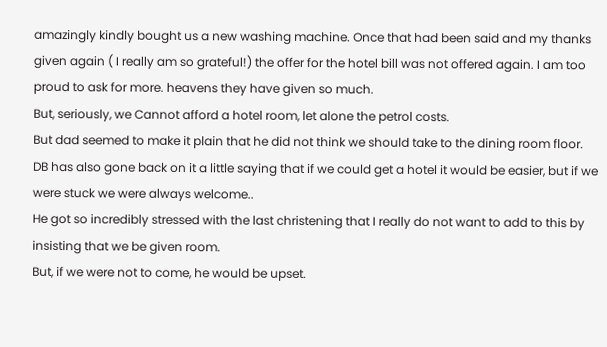amazingly kindly bought us a new washing machine. Once that had been said and my thanks given again ( I really am so grateful!) the offer for the hotel bill was not offered again. I am too proud to ask for more. heavens they have given so much.
But, seriously, we Cannot afford a hotel room, let alone the petrol costs.
But dad seemed to make it plain that he did not think we should take to the dining room floor.
DB has also gone back on it a little saying that if we could get a hotel it would be easier, but if we were stuck we were always welcome..
He got so incredibly stressed with the last christening that I really do not want to add to this by insisting that we be given room.
But, if we were not to come, he would be upset.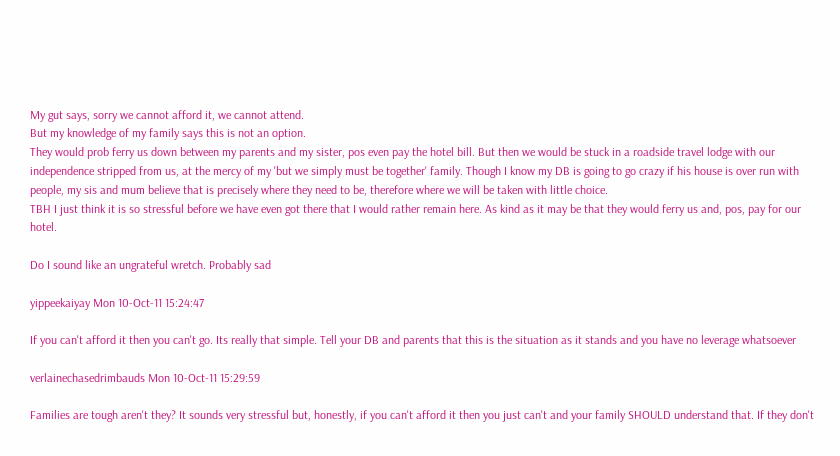My gut says, sorry we cannot afford it, we cannot attend.
But my knowledge of my family says this is not an option.
They would prob ferry us down between my parents and my sister, pos even pay the hotel bill. But then we would be stuck in a roadside travel lodge with our independence stripped from us, at the mercy of my 'but we simply must be together' family. Though I know my DB is going to go crazy if his house is over run with people, my sis and mum believe that is precisely where they need to be, therefore where we will be taken with little choice.
TBH I just think it is so stressful before we have even got there that I would rather remain here. As kind as it may be that they would ferry us and, pos, pay for our hotel.

Do I sound like an ungrateful wretch. Probably sad

yippeekaiyay Mon 10-Oct-11 15:24:47

If you can't afford it then you can't go. Its really that simple. Tell your DB and parents that this is the situation as it stands and you have no leverage whatsoever

verlainechasedrimbauds Mon 10-Oct-11 15:29:59

Families are tough aren't they? It sounds very stressful but, honestly, if you can't afford it then you just can't and your family SHOULD understand that. If they don't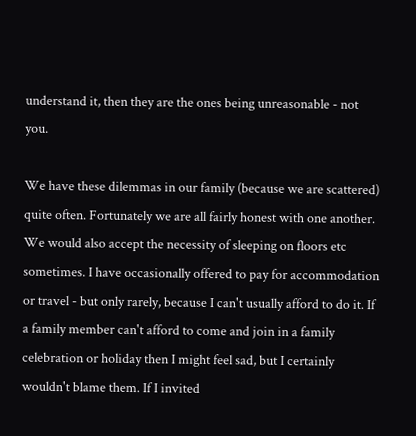understand it, then they are the ones being unreasonable - not you.

We have these dilemmas in our family (because we are scattered) quite often. Fortunately we are all fairly honest with one another. We would also accept the necessity of sleeping on floors etc sometimes. I have occasionally offered to pay for accommodation or travel - but only rarely, because I can't usually afford to do it. If a family member can't afford to come and join in a family celebration or holiday then I might feel sad, but I certainly wouldn't blame them. If I invited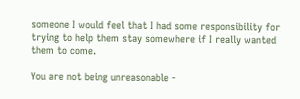someone I would feel that I had some responsibility for trying to help them stay somewhere if I really wanted them to come.

You are not being unreasonable -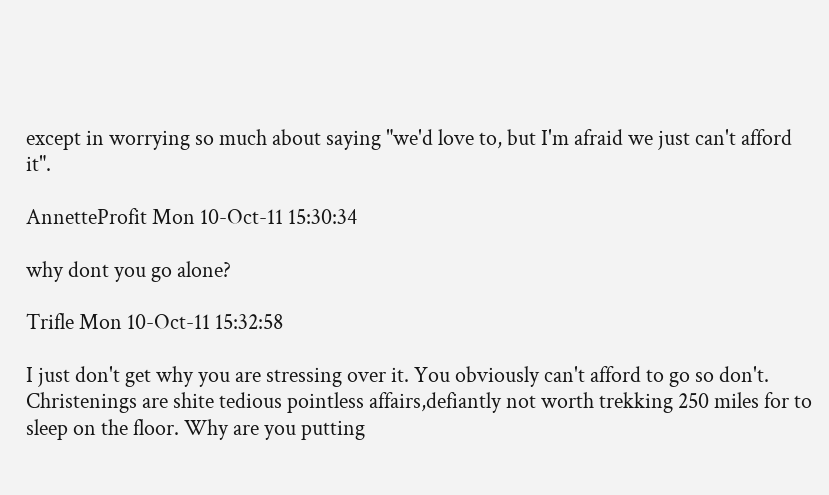except in worrying so much about saying "we'd love to, but I'm afraid we just can't afford it".

AnnetteProfit Mon 10-Oct-11 15:30:34

why dont you go alone?

Trifle Mon 10-Oct-11 15:32:58

I just don't get why you are stressing over it. You obviously can't afford to go so don't. Christenings are shite tedious pointless affairs,defiantly not worth trekking 250 miles for to sleep on the floor. Why are you putting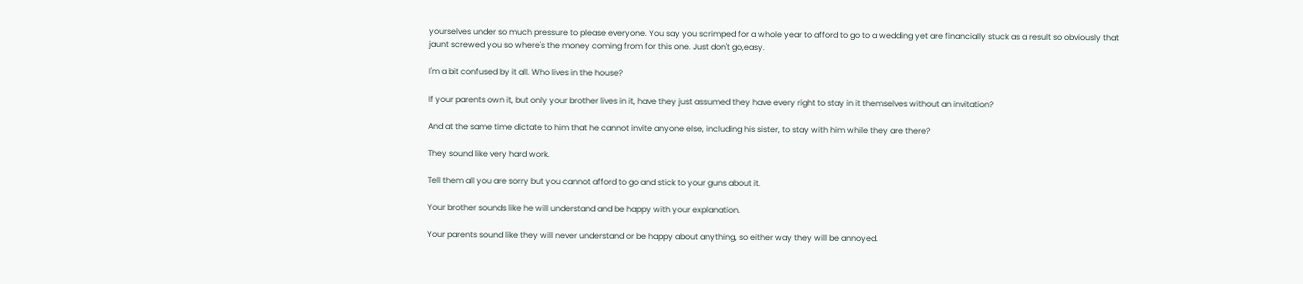yourselves under so much pressure to please everyone. You say you scrimped for a whole year to afford to go to a wedding yet are financially stuck as a result so obviously that jaunt screwed you so where's the money coming from for this one. Just don't go,easy.

I'm a bit confused by it all. Who lives in the house?

If your parents own it, but only your brother lives in it, have they just assumed they have every right to stay in it themselves without an invitation?

And at the same time dictate to him that he cannot invite anyone else, including his sister, to stay with him while they are there?

They sound like very hard work.

Tell them all you are sorry but you cannot afford to go and stick to your guns about it.

Your brother sounds like he will understand and be happy with your explanation.

Your parents sound like they will never understand or be happy about anything, so either way they will be annoyed.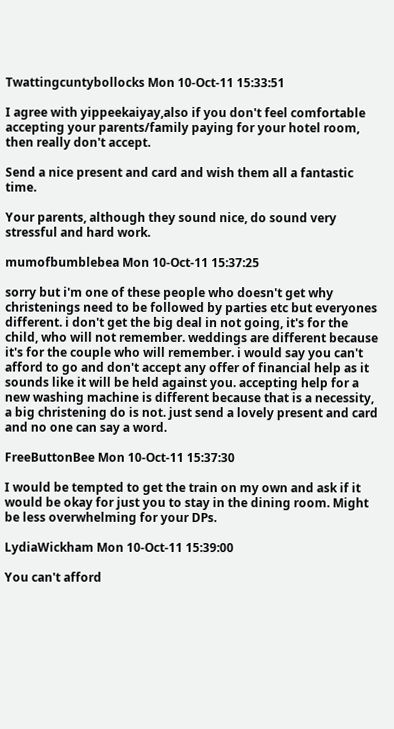Twattingcuntybollocks Mon 10-Oct-11 15:33:51

I agree with yippeekaiyay,also if you don't feel comfortable accepting your parents/family paying for your hotel room, then really don't accept.

Send a nice present and card and wish them all a fantastic time.

Your parents, although they sound nice, do sound very stressful and hard work.

mumofbumblebea Mon 10-Oct-11 15:37:25

sorry but i'm one of these people who doesn't get why christenings need to be followed by parties etc but everyones different. i don't get the big deal in not going, it's for the child, who will not remember. weddings are different because it's for the couple who will remember. i would say you can't afford to go and don't accept any offer of financial help as it sounds like it will be held against you. accepting help for a new washing machine is different because that is a necessity, a big christening do is not. just send a lovely present and card and no one can say a word.

FreeButtonBee Mon 10-Oct-11 15:37:30

I would be tempted to get the train on my own and ask if it would be okay for just you to stay in the dining room. Might be less overwhelming for your DPs.

LydiaWickham Mon 10-Oct-11 15:39:00

You can't afford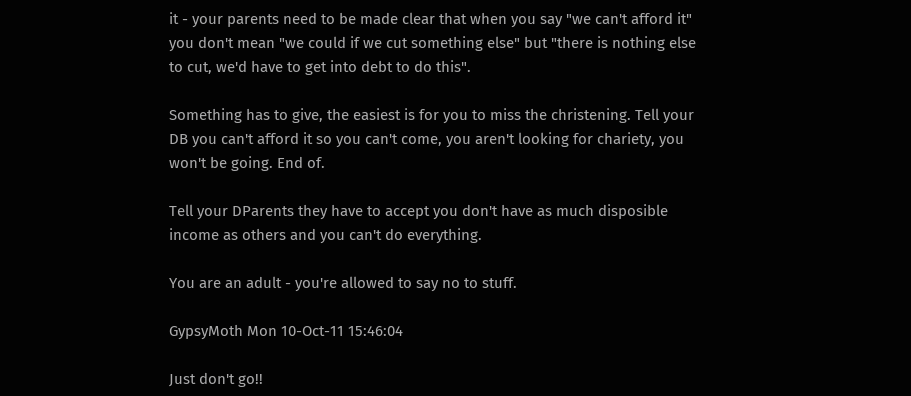it - your parents need to be made clear that when you say "we can't afford it" you don't mean "we could if we cut something else" but "there is nothing else to cut, we'd have to get into debt to do this".

Something has to give, the easiest is for you to miss the christening. Tell your DB you can't afford it so you can't come, you aren't looking for chariety, you won't be going. End of.

Tell your DParents they have to accept you don't have as much disposible income as others and you can't do everything.

You are an adult - you're allowed to say no to stuff.

GypsyMoth Mon 10-Oct-11 15:46:04

Just don't go!!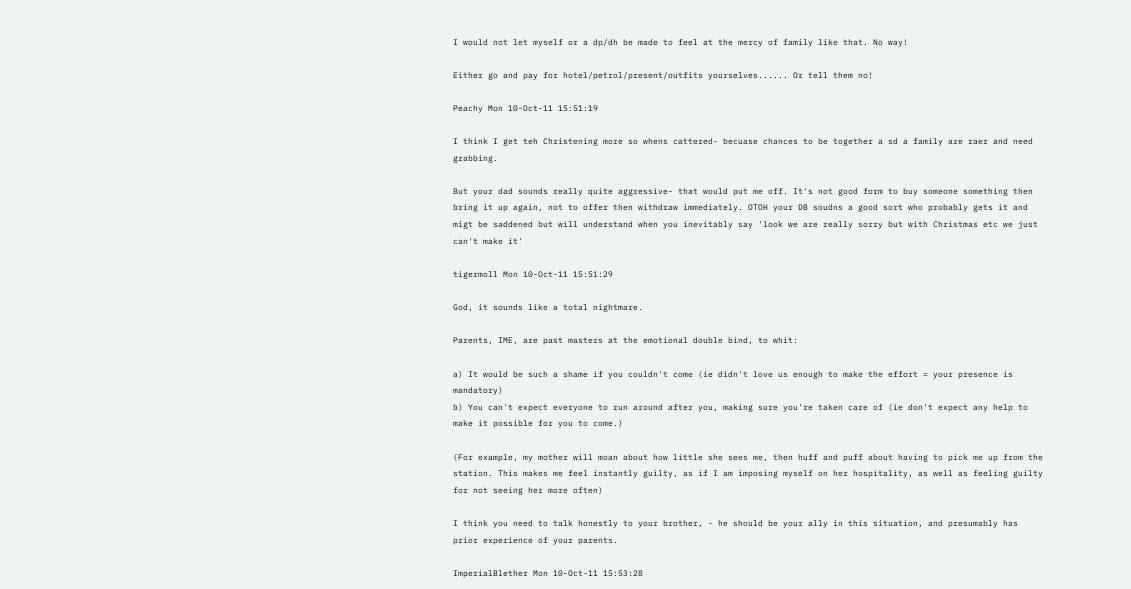I would not let myself or a dp/dh be made to feel at the mercy of family like that. No way!

Either go and pay for hotel/petrol/present/outfits yourselves...... Or tell them no!

Peachy Mon 10-Oct-11 15:51:19

I think I get teh Christening more so whens cattered- becuase chances to be together a sd a family are raer and need grabbing.

But your dad sounds really quite aggressive- that would put me off. It's not good form to buy someone something then bring it up again, not to offer then withdraw immediately. OTOH your DB soudns a good sort who probably gets it and migt be saddened but will understand when you inevitably say 'look we are really sorry but with Christmas etc we just can't make it'

tigermoll Mon 10-Oct-11 15:51:29

God, it sounds like a total nightmare.

Parents, IME, are past masters at the emotional double bind, to whit:

a) It would be such a shame if you couldn't come (ie didn't love us enough to make the effort = your presence is mandatory)
b) You can't expect everyone to run around after you, making sure you're taken care of (ie don't expect any help to make it possible for you to come.)

(For example, my mother will moan about how little she sees me, then huff and puff about having to pick me up from the station. This makes me feel instantly guilty, as if I am imposing myself on her hospitality, as well as feeling guilty for not seeing her more often)

I think you need to talk honestly to your brother, - he should be your ally in this situation, and presumably has prior experience of your parents.

ImperialBlether Mon 10-Oct-11 15:53:28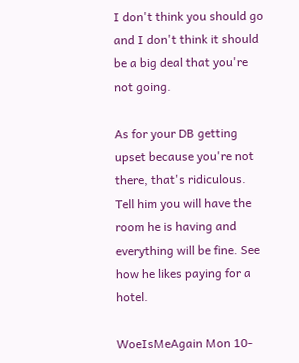I don't think you should go and I don't think it should be a big deal that you're not going.

As for your DB getting upset because you're not there, that's ridiculous. Tell him you will have the room he is having and everything will be fine. See how he likes paying for a hotel.

WoeIsMeAgain Mon 10-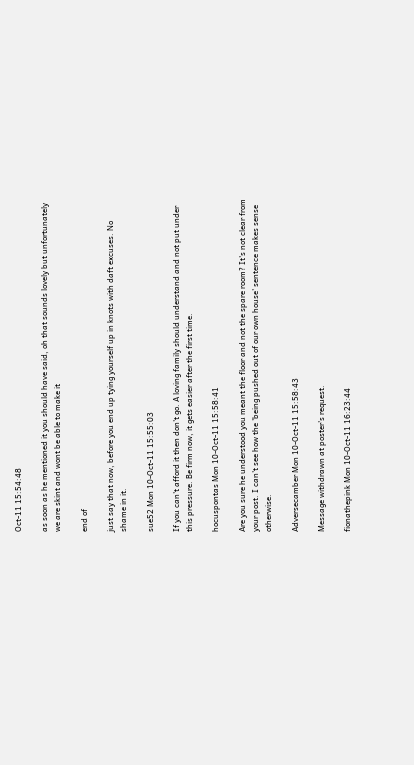Oct-11 15:54:48

as soon as he mentioned it you should have said, oh that sounds lovely but unfortunately we are skint and wont be able to make it

end of

just say that now, before you end up tying yourself up in knots with daft excuses. No shame in it.

sue52 Mon 10-Oct-11 15:55:03

If you can't afford it then don't go. A loving family should understand and not put under this pressure. Be firm now, it gets easier after the first time.

hocuspontas Mon 10-Oct-11 15:58:41

Are you sure he understood you meant the floor and not the spare room? It's not clear from your post. I can't see how the 'being pushed out of our own house' sentence makes sense otherwise.

Adversecamber Mon 10-Oct-11 15:58:43

Message withdrawn at poster's request.

fionathepink Mon 10-Oct-11 16:23:44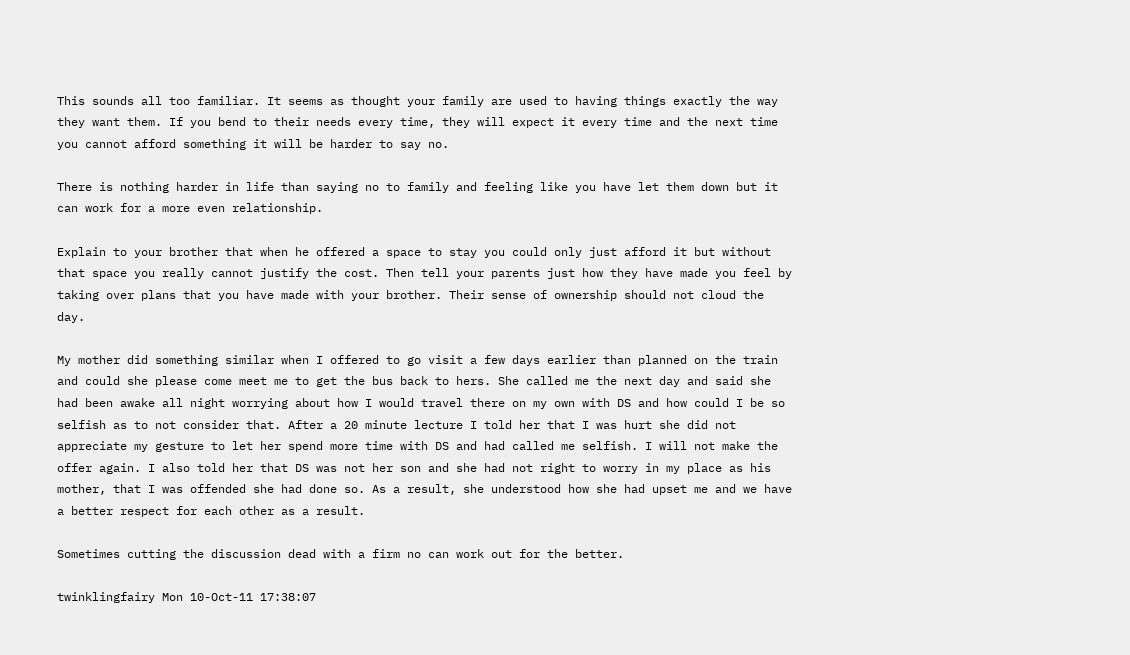This sounds all too familiar. It seems as thought your family are used to having things exactly the way they want them. If you bend to their needs every time, they will expect it every time and the next time you cannot afford something it will be harder to say no.

There is nothing harder in life than saying no to family and feeling like you have let them down but it can work for a more even relationship.

Explain to your brother that when he offered a space to stay you could only just afford it but without that space you really cannot justify the cost. Then tell your parents just how they have made you feel by taking over plans that you have made with your brother. Their sense of ownership should not cloud the day.

My mother did something similar when I offered to go visit a few days earlier than planned on the train and could she please come meet me to get the bus back to hers. She called me the next day and said she had been awake all night worrying about how I would travel there on my own with DS and how could I be so selfish as to not consider that. After a 20 minute lecture I told her that I was hurt she did not appreciate my gesture to let her spend more time with DS and had called me selfish. I will not make the offer again. I also told her that DS was not her son and she had not right to worry in my place as his mother, that I was offended she had done so. As a result, she understood how she had upset me and we have a better respect for each other as a result.

Sometimes cutting the discussion dead with a firm no can work out for the better.

twinklingfairy Mon 10-Oct-11 17:38:07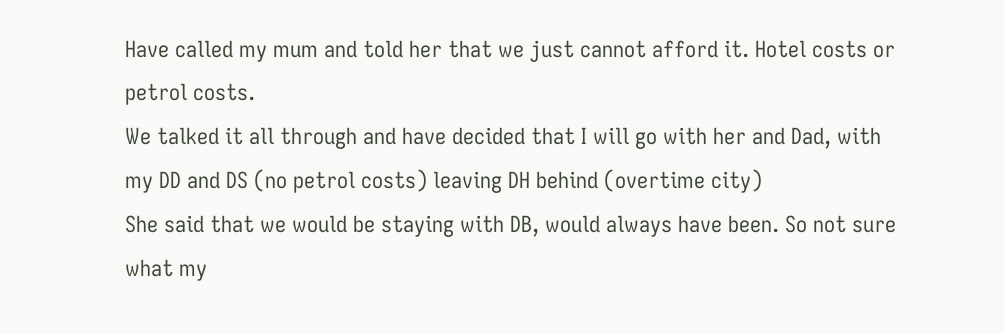Have called my mum and told her that we just cannot afford it. Hotel costs or petrol costs.
We talked it all through and have decided that I will go with her and Dad, with my DD and DS (no petrol costs) leaving DH behind (overtime city)
She said that we would be staying with DB, would always have been. So not sure what my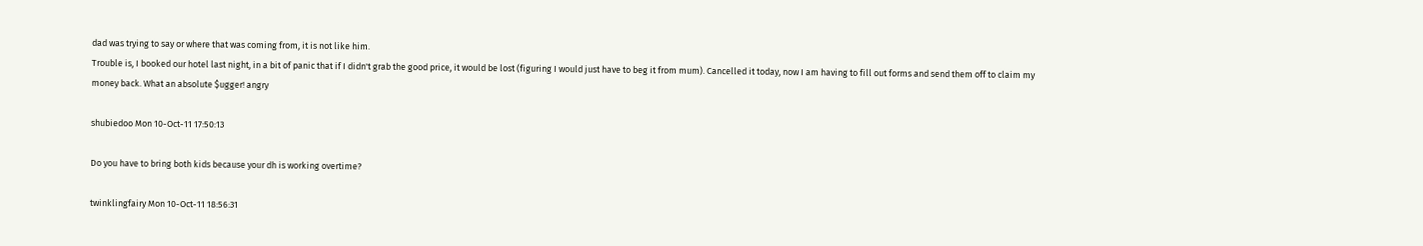dad was trying to say or where that was coming from, it is not like him.
Trouble is, I booked our hotel last night, in a bit of panic that if I didn't grab the good price, it would be lost (figuring I would just have to beg it from mum). Cancelled it today, now I am having to fill out forms and send them off to claim my money back. What an absolute $ugger! angry

shubiedoo Mon 10-Oct-11 17:50:13

Do you have to bring both kids because your dh is working overtime?

twinklingfairy Mon 10-Oct-11 18:56:31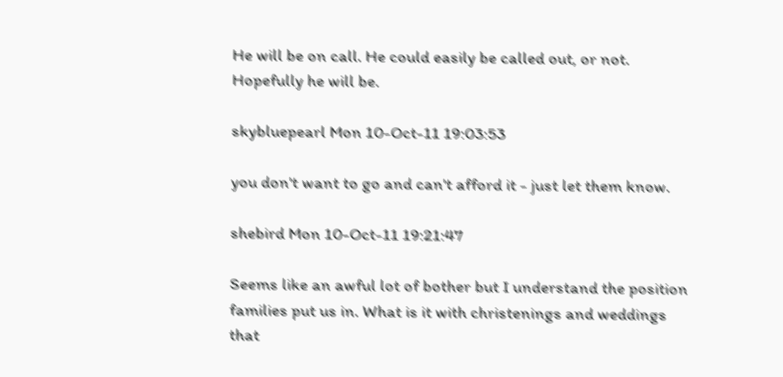He will be on call. He could easily be called out, or not.
Hopefully he will be.

skybluepearl Mon 10-Oct-11 19:03:53

you don't want to go and can't afford it - just let them know.

shebird Mon 10-Oct-11 19:21:47

Seems like an awful lot of bother but I understand the position families put us in. What is it with christenings and weddings that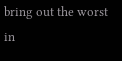bring out the worst in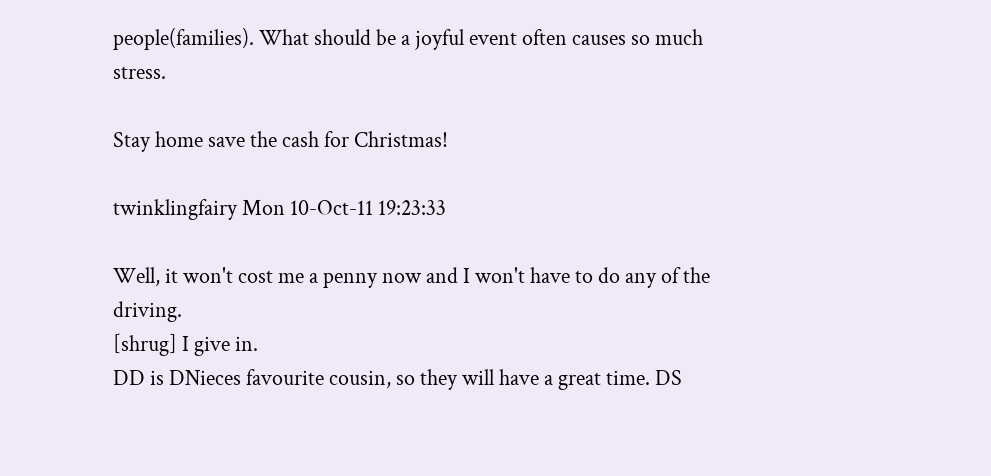people(families). What should be a joyful event often causes so much stress.

Stay home save the cash for Christmas!

twinklingfairy Mon 10-Oct-11 19:23:33

Well, it won't cost me a penny now and I won't have to do any of the driving.
[shrug] I give in.
DD is DNieces favourite cousin, so they will have a great time. DS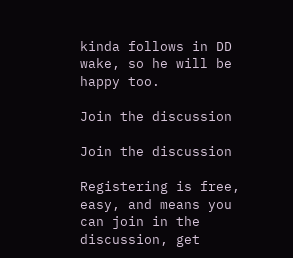kinda follows in DD wake, so he will be happy too.

Join the discussion

Join the discussion

Registering is free, easy, and means you can join in the discussion, get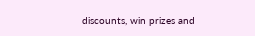discounts, win prizes and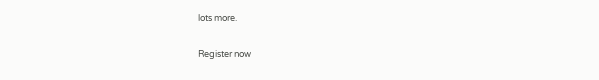lots more.

Register now